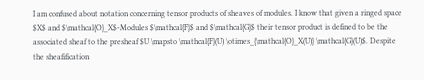I am confused about notation concerning tensor products of sheaves of modules. I know that given a ringed space $X$ and $\mathcal{O}_X$-Modules $\mathcal{F}$ and $\mathcal{G}$ their tensor product is defined to be the associated sheaf to the presheaf $U \mapsto \mathcal{F}(U) \otimes_{\mathcal{O}_X(U)} \mathcal{G}(U)$. Despite the sheafification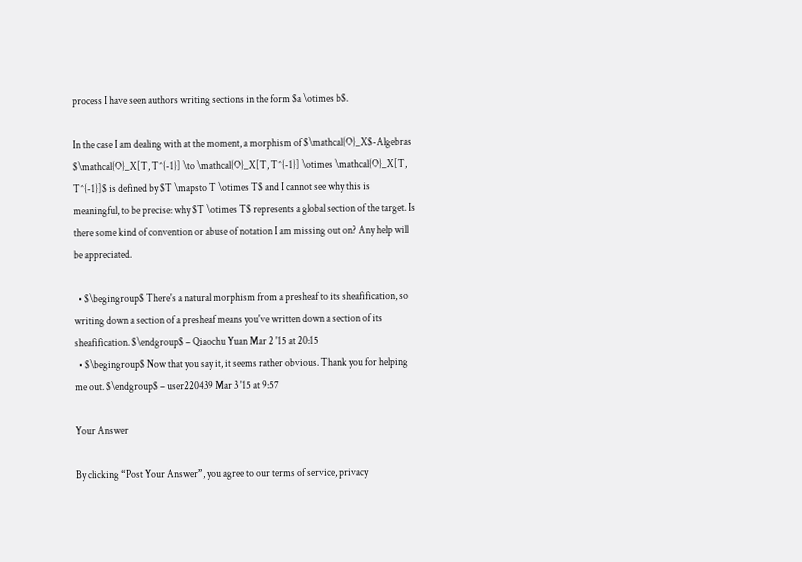process I have seen authors writing sections in the form $a \otimes b$.

In the case I am dealing with at the moment, a morphism of $\mathcal{O}_X$-Algebras $\mathcal{O}_X[T, T^{-1}] \to \mathcal{O}_X[T, T^{-1}] \otimes \mathcal{O}_X[T, T^{-1}]$ is defined by $T \mapsto T \otimes T$ and I cannot see why this is meaningful, to be precise: why $T \otimes T$ represents a global section of the target. Is there some kind of convention or abuse of notation I am missing out on? Any help will be appreciated.

  • $\begingroup$ There's a natural morphism from a presheaf to its sheafification, so writing down a section of a presheaf means you've written down a section of its sheafification. $\endgroup$ – Qiaochu Yuan Mar 2 '15 at 20:15
  • $\begingroup$ Now that you say it, it seems rather obvious. Thank you for helping me out. $\endgroup$ – user220439 Mar 3 '15 at 9:57

Your Answer

By clicking “Post Your Answer”, you agree to our terms of service, privacy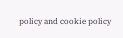policy and cookie policy